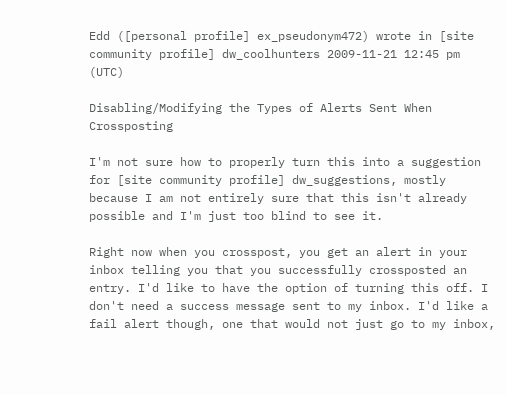Edd ([personal profile] ex_pseudonym472) wrote in [site community profile] dw_coolhunters 2009-11-21 12:45 pm (UTC)

Disabling/Modifying the Types of Alerts Sent When Crossposting

I'm not sure how to properly turn this into a suggestion for [site community profile] dw_suggestions, mostly because I am not entirely sure that this isn't already possible and I'm just too blind to see it.

Right now when you crosspost, you get an alert in your inbox telling you that you successfully crossposted an entry. I'd like to have the option of turning this off. I don't need a success message sent to my inbox. I'd like a fail alert though, one that would not just go to my inbox,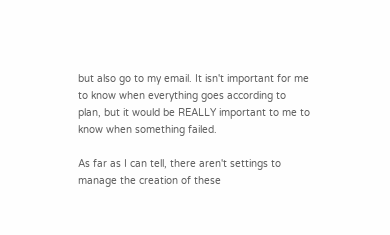but also go to my email. It isn't important for me to know when everything goes according to plan, but it would be REALLY important to me to know when something failed.

As far as I can tell, there aren't settings to manage the creation of these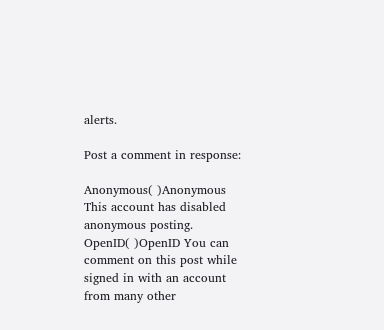alerts.

Post a comment in response:

Anonymous( )Anonymous This account has disabled anonymous posting.
OpenID( )OpenID You can comment on this post while signed in with an account from many other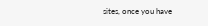sites, once you have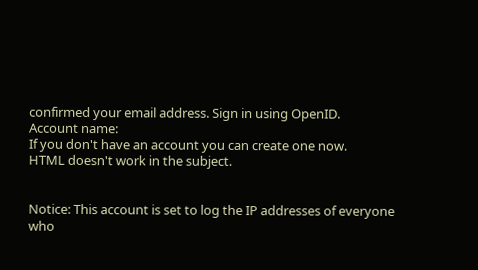confirmed your email address. Sign in using OpenID.
Account name:
If you don't have an account you can create one now.
HTML doesn't work in the subject.


Notice: This account is set to log the IP addresses of everyone who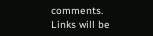comments.
Links will be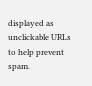displayed as unclickable URLs to help prevent spam.